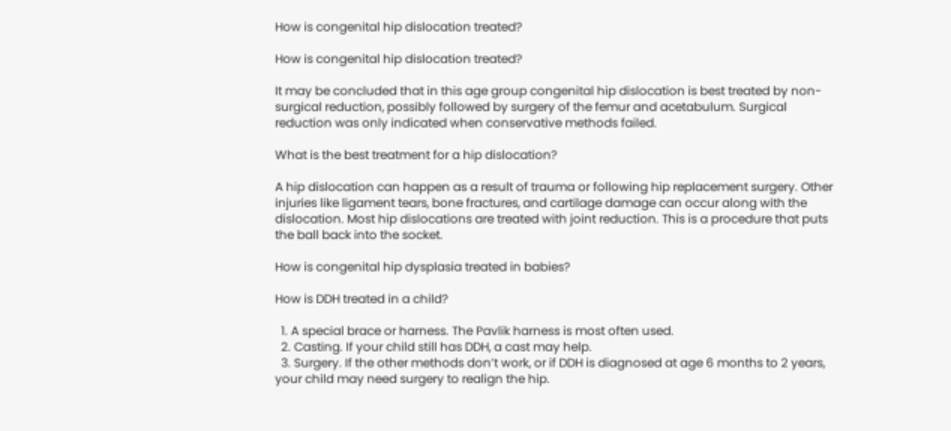How is congenital hip dislocation treated?

How is congenital hip dislocation treated?

It may be concluded that in this age group congenital hip dislocation is best treated by non-surgical reduction, possibly followed by surgery of the femur and acetabulum. Surgical reduction was only indicated when conservative methods failed.

What is the best treatment for a hip dislocation?

A hip dislocation can happen as a result of trauma or following hip replacement surgery. Other injuries like ligament tears, bone fractures, and cartilage damage can occur along with the dislocation. Most hip dislocations are treated with joint reduction. This is a procedure that puts the ball back into the socket.

How is congenital hip dysplasia treated in babies?

How is DDH treated in a child?

  1. A special brace or harness. The Pavlik harness is most often used.
  2. Casting. If your child still has DDH, a cast may help.
  3. Surgery. If the other methods don’t work, or if DDH is diagnosed at age 6 months to 2 years, your child may need surgery to realign the hip.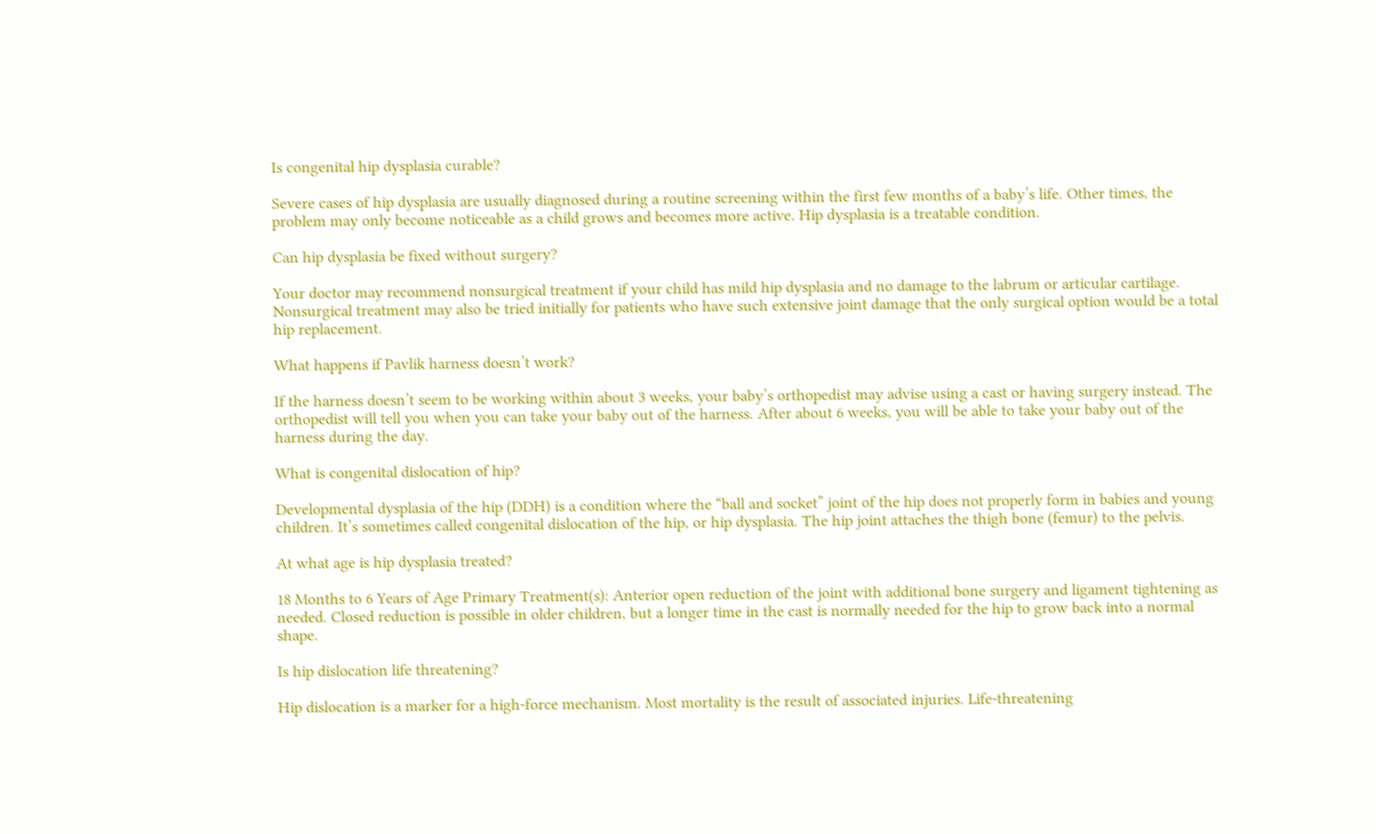Is congenital hip dysplasia curable?

Severe cases of hip dysplasia are usually diagnosed during a routine screening within the first few months of a baby’s life. Other times, the problem may only become noticeable as a child grows and becomes more active. Hip dysplasia is a treatable condition.

Can hip dysplasia be fixed without surgery?

Your doctor may recommend nonsurgical treatment if your child has mild hip dysplasia and no damage to the labrum or articular cartilage. Nonsurgical treatment may also be tried initially for patients who have such extensive joint damage that the only surgical option would be a total hip replacement.

What happens if Pavlik harness doesn’t work?

If the harness doesn’t seem to be working within about 3 weeks, your baby’s orthopedist may advise using a cast or having surgery instead. The orthopedist will tell you when you can take your baby out of the harness. After about 6 weeks, you will be able to take your baby out of the harness during the day.

What is congenital dislocation of hip?

Developmental dysplasia of the hip (DDH) is a condition where the “ball and socket” joint of the hip does not properly form in babies and young children. It’s sometimes called congenital dislocation of the hip, or hip dysplasia. The hip joint attaches the thigh bone (femur) to the pelvis.

At what age is hip dysplasia treated?

18 Months to 6 Years of Age Primary Treatment(s): Anterior open reduction of the joint with additional bone surgery and ligament tightening as needed. Closed reduction is possible in older children, but a longer time in the cast is normally needed for the hip to grow back into a normal shape.

Is hip dislocation life threatening?

Hip dislocation is a marker for a high-force mechanism. Most mortality is the result of associated injuries. Life-threatening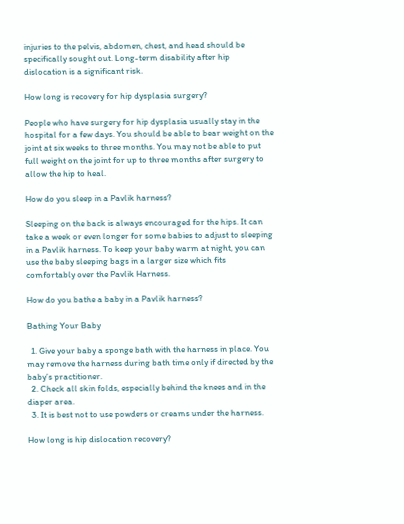injuries to the pelvis, abdomen, chest, and head should be specifically sought out. Long-term disability after hip dislocation is a significant risk.

How long is recovery for hip dysplasia surgery?

People who have surgery for hip dysplasia usually stay in the hospital for a few days. You should be able to bear weight on the joint at six weeks to three months. You may not be able to put full weight on the joint for up to three months after surgery to allow the hip to heal.

How do you sleep in a Pavlik harness?

Sleeping on the back is always encouraged for the hips. It can take a week or even longer for some babies to adjust to sleeping in a Pavlik harness. To keep your baby warm at night, you can use the baby sleeping bags in a larger size which fits comfortably over the Pavlik Harness.

How do you bathe a baby in a Pavlik harness?

Bathing Your Baby

  1. Give your baby a sponge bath with the harness in place. You may remove the harness during bath time only if directed by the baby’s practitioner.
  2. Check all skin folds, especially behind the knees and in the diaper area.
  3. It is best not to use powders or creams under the harness.

How long is hip dislocation recovery?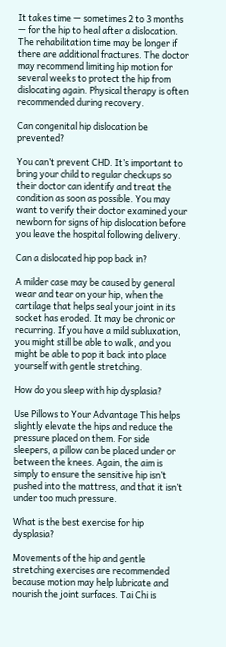It takes time — sometimes 2 to 3 months — for the hip to heal after a dislocation. The rehabilitation time may be longer if there are additional fractures. The doctor may recommend limiting hip motion for several weeks to protect the hip from dislocating again. Physical therapy is often recommended during recovery.

Can congenital hip dislocation be prevented?

You can’t prevent CHD. It’s important to bring your child to regular checkups so their doctor can identify and treat the condition as soon as possible. You may want to verify their doctor examined your newborn for signs of hip dislocation before you leave the hospital following delivery.

Can a dislocated hip pop back in?

A milder case may be caused by general wear and tear on your hip, when the cartilage that helps seal your joint in its socket has eroded. It may be chronic or recurring. If you have a mild subluxation, you might still be able to walk, and you might be able to pop it back into place yourself with gentle stretching.

How do you sleep with hip dysplasia?

Use Pillows to Your Advantage This helps slightly elevate the hips and reduce the pressure placed on them. For side sleepers, a pillow can be placed under or between the knees. Again, the aim is simply to ensure the sensitive hip isn’t pushed into the mattress, and that it isn’t under too much pressure.

What is the best exercise for hip dysplasia?

Movements of the hip and gentle stretching exercises are recommended because motion may help lubricate and nourish the joint surfaces. Tai Chi is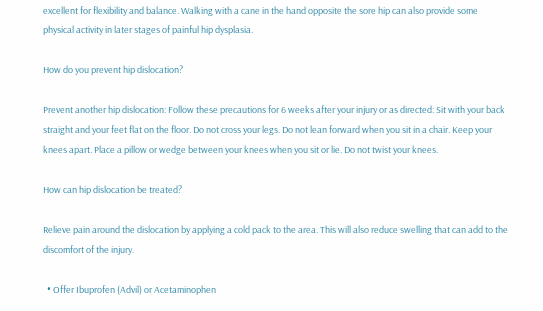excellent for flexibility and balance. Walking with a cane in the hand opposite the sore hip can also provide some physical activity in later stages of painful hip dysplasia.

How do you prevent hip dislocation?

Prevent another hip dislocation: Follow these precautions for 6 weeks after your injury or as directed: Sit with your back straight and your feet flat on the floor. Do not cross your legs. Do not lean forward when you sit in a chair. Keep your knees apart. Place a pillow or wedge between your knees when you sit or lie. Do not twist your knees.

How can hip dislocation be treated?

Relieve pain around the dislocation by applying a cold pack to the area. This will also reduce swelling that can add to the discomfort of the injury.

  • Offer Ibuprofen (Advil) or Acetaminophen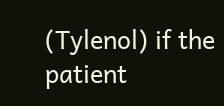(Tylenol) if the patient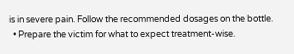is in severe pain. Follow the recommended dosages on the bottle.
  • Prepare the victim for what to expect treatment-wise.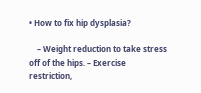• How to fix hip dysplasia?

    – Weight reduction to take stress off of the hips. – Exercise restriction,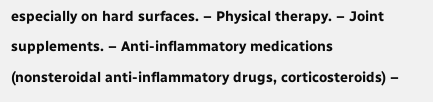especially on hard surfaces. – Physical therapy. – Joint supplements. – Anti-inflammatory medications (nonsteroidal anti-inflammatory drugs, corticosteroids) –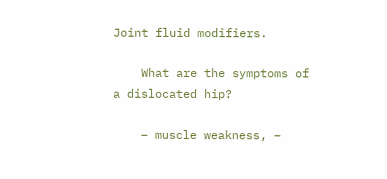Joint fluid modifiers.

    What are the symptoms of a dislocated hip?

    – muscle weakness, –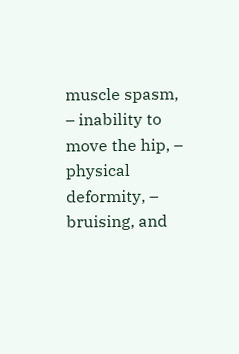muscle spasm, – inability to move the hip, – physical deformity, – bruising, and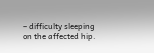– difficulty sleeping on the affected hip.